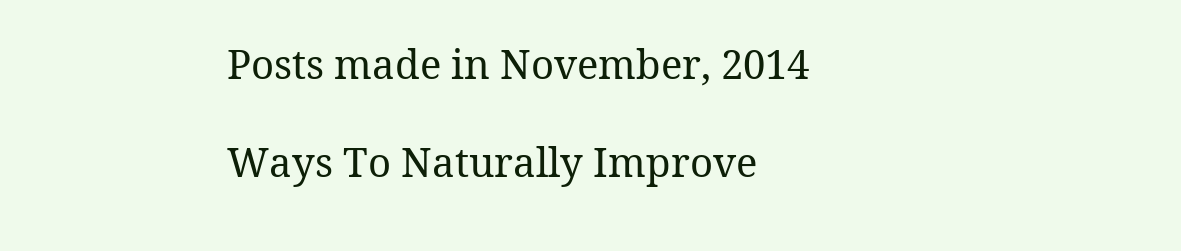Posts made in November, 2014

Ways To Naturally Improve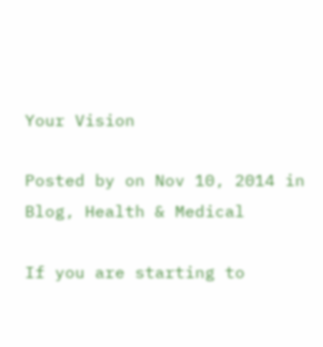Your Vision

Posted by on Nov 10, 2014 in Blog, Health & Medical

If you are starting to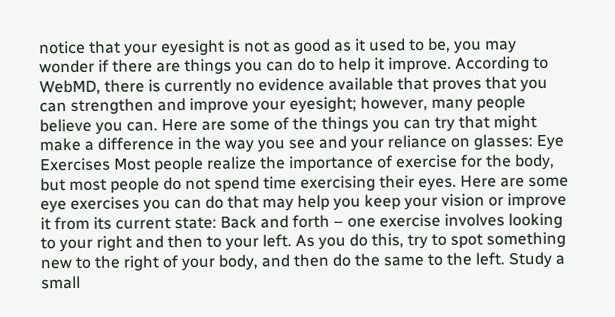notice that your eyesight is not as good as it used to be, you may wonder if there are things you can do to help it improve. According to WebMD, there is currently no evidence available that proves that you can strengthen and improve your eyesight; however, many people believe you can. Here are some of the things you can try that might make a difference in the way you see and your reliance on glasses: Eye Exercises Most people realize the importance of exercise for the body, but most people do not spend time exercising their eyes. Here are some eye exercises you can do that may help you keep your vision or improve it from its current state: Back and forth – one exercise involves looking to your right and then to your left. As you do this, try to spot something new to the right of your body, and then do the same to the left. Study a small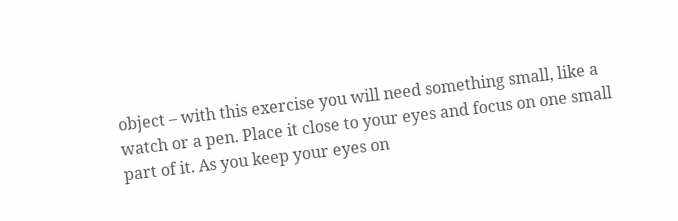object – with this exercise you will need something small, like a watch or a pen. Place it close to your eyes and focus on one small part of it. As you keep your eyes on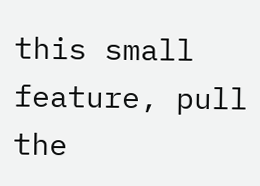this small feature, pull the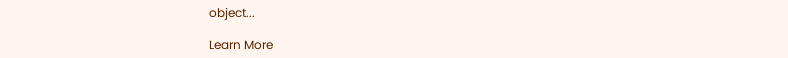object...

Learn More